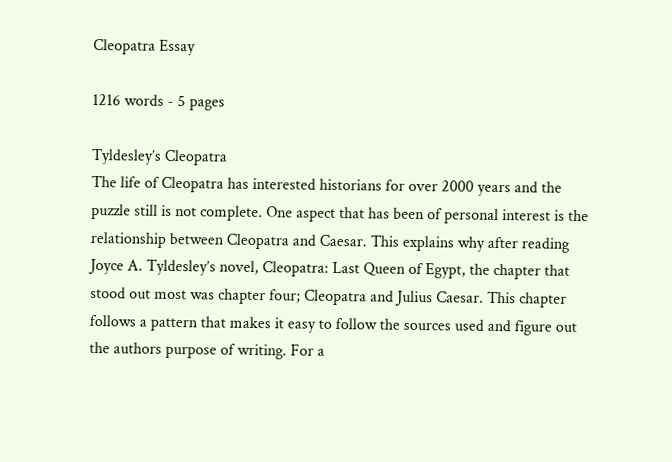Cleopatra Essay

1216 words - 5 pages

Tyldesley’s Cleopatra
The life of Cleopatra has interested historians for over 2000 years and the puzzle still is not complete. One aspect that has been of personal interest is the relationship between Cleopatra and Caesar. This explains why after reading Joyce A. Tyldesley’s novel, Cleopatra: Last Queen of Egypt, the chapter that stood out most was chapter four; Cleopatra and Julius Caesar. This chapter follows a pattern that makes it easy to follow the sources used and figure out the authors purpose of writing. For a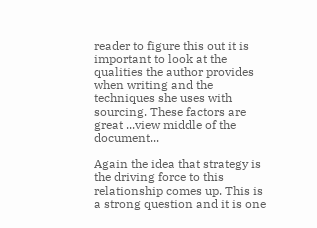reader to figure this out it is important to look at the qualities the author provides when writing and the techniques she uses with sourcing. These factors are great ...view middle of the document...

Again the idea that strategy is the driving force to this relationship comes up. This is a strong question and it is one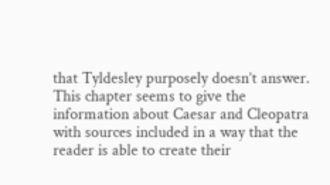that Tyldesley purposely doesn’t answer. This chapter seems to give the information about Caesar and Cleopatra with sources included in a way that the reader is able to create their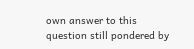own answer to this question still pondered by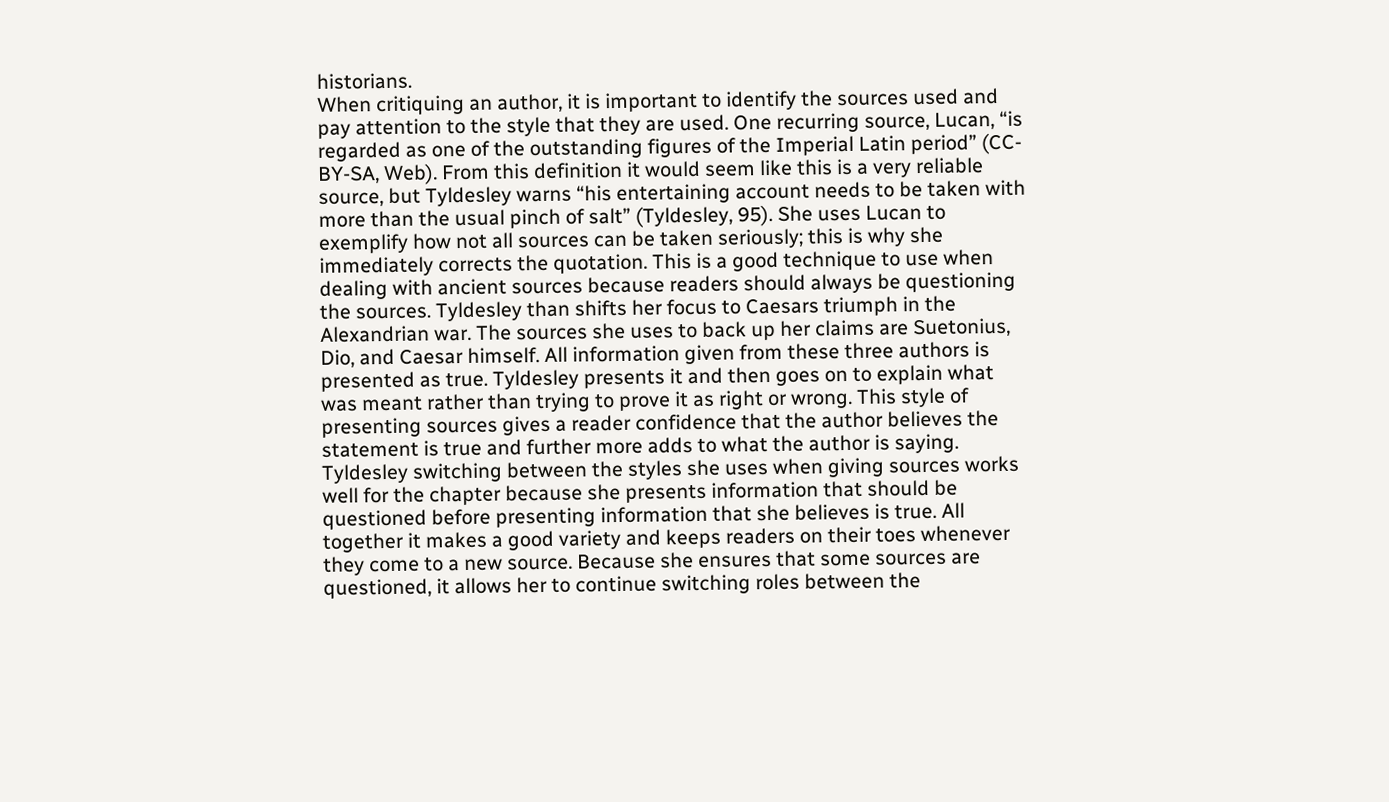historians.
When critiquing an author, it is important to identify the sources used and pay attention to the style that they are used. One recurring source, Lucan, “is regarded as one of the outstanding figures of the Imperial Latin period” (CC-BY-SA, Web). From this definition it would seem like this is a very reliable source, but Tyldesley warns “his entertaining account needs to be taken with more than the usual pinch of salt” (Tyldesley, 95). She uses Lucan to exemplify how not all sources can be taken seriously; this is why she immediately corrects the quotation. This is a good technique to use when dealing with ancient sources because readers should always be questioning the sources. Tyldesley than shifts her focus to Caesars triumph in the Alexandrian war. The sources she uses to back up her claims are Suetonius, Dio, and Caesar himself. All information given from these three authors is presented as true. Tyldesley presents it and then goes on to explain what was meant rather than trying to prove it as right or wrong. This style of presenting sources gives a reader confidence that the author believes the statement is true and further more adds to what the author is saying. Tyldesley switching between the styles she uses when giving sources works well for the chapter because she presents information that should be questioned before presenting information that she believes is true. All together it makes a good variety and keeps readers on their toes whenever they come to a new source. Because she ensures that some sources are questioned, it allows her to continue switching roles between the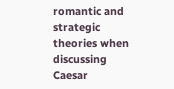romantic and strategic theories when discussing Caesar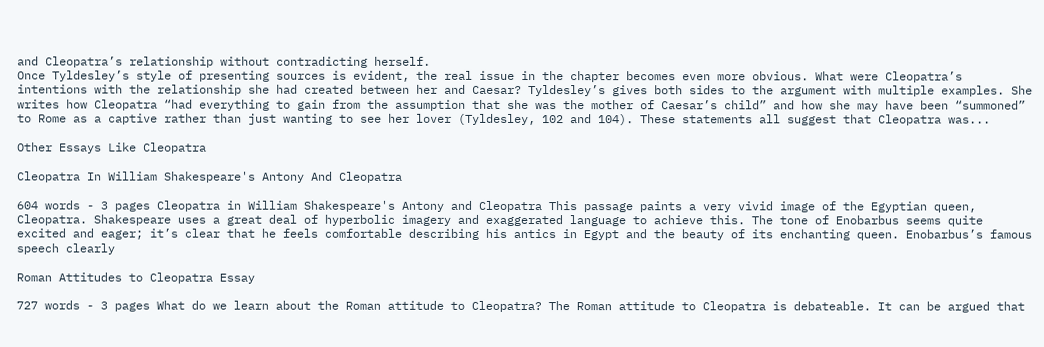and Cleopatra’s relationship without contradicting herself.
Once Tyldesley’s style of presenting sources is evident, the real issue in the chapter becomes even more obvious. What were Cleopatra’s intentions with the relationship she had created between her and Caesar? Tyldesley’s gives both sides to the argument with multiple examples. She writes how Cleopatra “had everything to gain from the assumption that she was the mother of Caesar’s child” and how she may have been “summoned” to Rome as a captive rather than just wanting to see her lover (Tyldesley, 102 and 104). These statements all suggest that Cleopatra was...

Other Essays Like Cleopatra

Cleopatra In William Shakespeare's Antony And Cleopatra

604 words - 3 pages Cleopatra in William Shakespeare's Antony and Cleopatra This passage paints a very vivid image of the Egyptian queen, Cleopatra. Shakespeare uses a great deal of hyperbolic imagery and exaggerated language to achieve this. The tone of Enobarbus seems quite excited and eager; it’s clear that he feels comfortable describing his antics in Egypt and the beauty of its enchanting queen. Enobarbus’s famous speech clearly

Roman Attitudes to Cleopatra Essay

727 words - 3 pages What do we learn about the Roman attitude to Cleopatra? The Roman attitude to Cleopatra is debateable. It can be argued that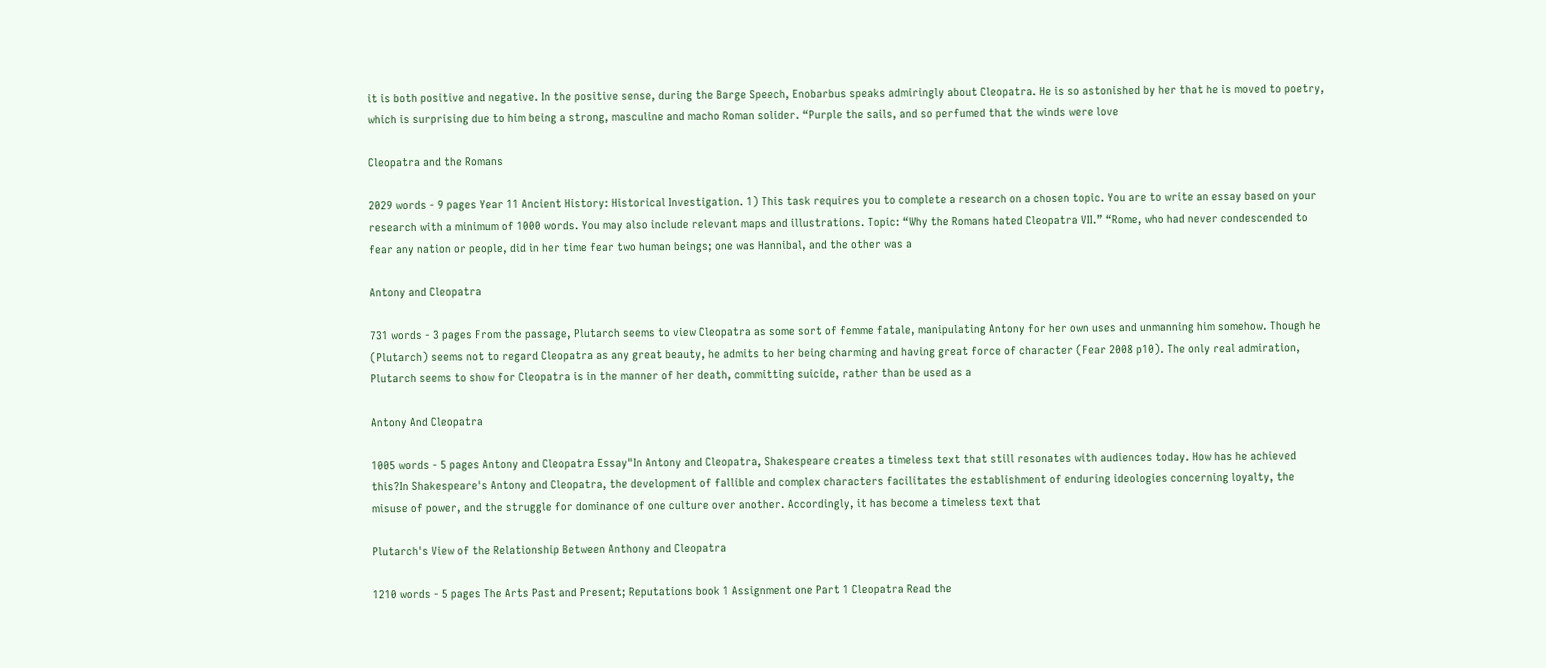it is both positive and negative. In the positive sense, during the Barge Speech, Enobarbus speaks admiringly about Cleopatra. He is so astonished by her that he is moved to poetry, which is surprising due to him being a strong, masculine and macho Roman solider. “Purple the sails, and so perfumed that the winds were love

Cleopatra and the Romans

2029 words - 9 pages Year 11 Ancient History: Historical Investigation. 1) This task requires you to complete a research on a chosen topic. You are to write an essay based on your research with a minimum of 1000 words. You may also include relevant maps and illustrations. Topic: “Why the Romans hated Cleopatra VII.” “Rome, who had never condescended to fear any nation or people, did in her time fear two human beings; one was Hannibal, and the other was a

Antony and Cleopatra

731 words - 3 pages From the passage, Plutarch seems to view Cleopatra as some sort of femme fatale, manipulating Antony for her own uses and unmanning him somehow. Though he (Plutarch) seems not to regard Cleopatra as any great beauty, he admits to her being charming and having great force of character (Fear 2008 p10). The only real admiration, Plutarch seems to show for Cleopatra is in the manner of her death, committing suicide, rather than be used as a

Antony And Cleopatra

1005 words - 5 pages Antony and Cleopatra Essay"In Antony and Cleopatra, Shakespeare creates a timeless text that still resonates with audiences today. How has he achieved this?In Shakespeare's Antony and Cleopatra, the development of fallible and complex characters facilitates the establishment of enduring ideologies concerning loyalty, the misuse of power, and the struggle for dominance of one culture over another. Accordingly, it has become a timeless text that

Plutarch's View of the Relationship Between Anthony and Cleopatra

1210 words - 5 pages The Arts Past and Present; Reputations book 1 Assignment one Part 1 Cleopatra Read the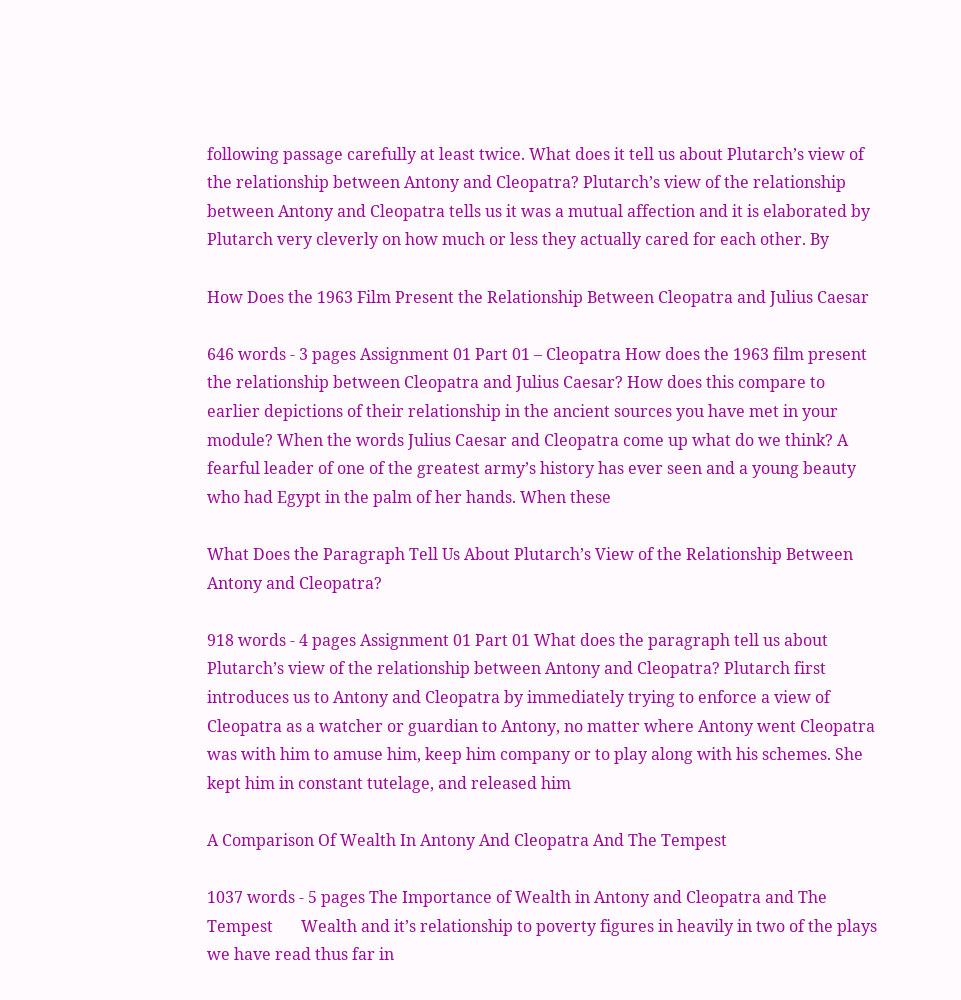following passage carefully at least twice. What does it tell us about Plutarch’s view of the relationship between Antony and Cleopatra? Plutarch’s view of the relationship between Antony and Cleopatra tells us it was a mutual affection and it is elaborated by Plutarch very cleverly on how much or less they actually cared for each other. By

How Does the 1963 Film Present the Relationship Between Cleopatra and Julius Caesar

646 words - 3 pages Assignment 01 Part 01 – Cleopatra How does the 1963 film present the relationship between Cleopatra and Julius Caesar? How does this compare to earlier depictions of their relationship in the ancient sources you have met in your module? When the words Julius Caesar and Cleopatra come up what do we think? A fearful leader of one of the greatest army’s history has ever seen and a young beauty who had Egypt in the palm of her hands. When these

What Does the Paragraph Tell Us About Plutarch’s View of the Relationship Between Antony and Cleopatra?

918 words - 4 pages Assignment 01 Part 01 What does the paragraph tell us about Plutarch’s view of the relationship between Antony and Cleopatra? Plutarch first introduces us to Antony and Cleopatra by immediately trying to enforce a view of Cleopatra as a watcher or guardian to Antony, no matter where Antony went Cleopatra was with him to amuse him, keep him company or to play along with his schemes. She kept him in constant tutelage, and released him

A Comparison Of Wealth In Antony And Cleopatra And The Tempest

1037 words - 5 pages The Importance of Wealth in Antony and Cleopatra and The Tempest       Wealth and it’s relationship to poverty figures in heavily in two of the plays we have read thus far in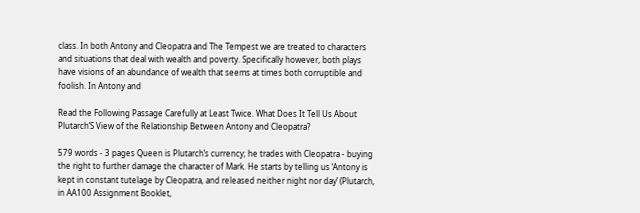class. In both Antony and Cleopatra and The Tempest we are treated to characters and situations that deal with wealth and poverty. Specifically however, both plays have visions of an abundance of wealth that seems at times both corruptible and foolish. In Antony and

Read the Following Passage Carefully at Least Twice. What Does It Tell Us About Plutarch’S View of the Relationship Between Antony and Cleopatra?

579 words - 3 pages Queen is Plutarch’s currency; he trades with Cleopatra - buying the right to further damage the character of Mark. He starts by telling us ‘Antony is kept in constant tutelage by Cleopatra, and released neither night nor day’ (Plutarch, in AA100 Assignment Booklet,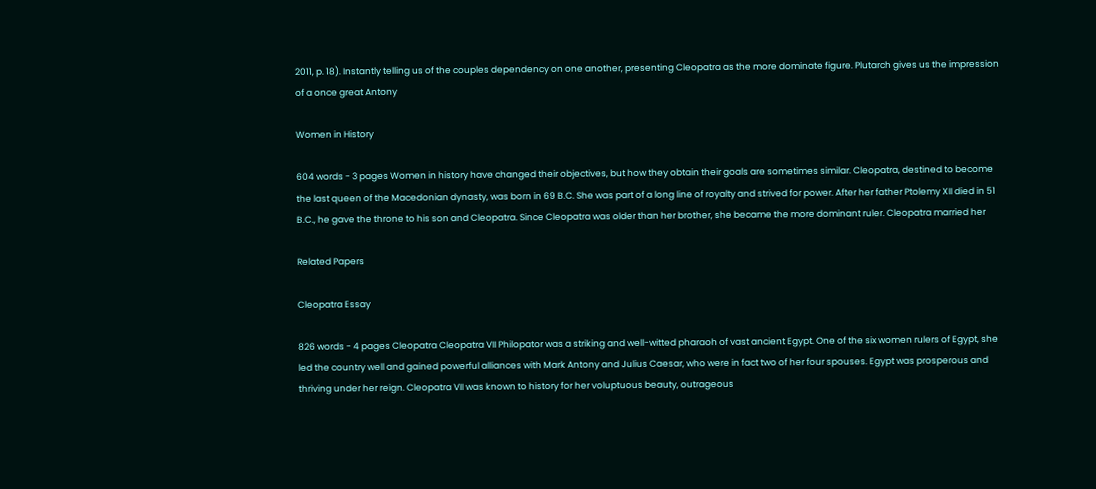2011, p. 18). Instantly telling us of the couples dependency on one another, presenting Cleopatra as the more dominate figure. Plutarch gives us the impression of a once great Antony

Women in History

604 words - 3 pages Women in history have changed their objectives, but how they obtain their goals are sometimes similar. Cleopatra, destined to become the last queen of the Macedonian dynasty, was born in 69 B.C. She was part of a long line of royalty and strived for power. After her father Ptolemy XII died in 51 B.C., he gave the throne to his son and Cleopatra. Since Cleopatra was older than her brother, she became the more dominant ruler. Cleopatra married her

Related Papers

Cleopatra Essay

826 words - 4 pages Cleopatra Cleopatra VII Philopator was a striking and well-witted pharaoh of vast ancient Egypt. One of the six women rulers of Egypt, she led the country well and gained powerful alliances with Mark Antony and Julius Caesar, who were in fact two of her four spouses. Egypt was prosperous and thriving under her reign. Cleopatra VII was known to history for her voluptuous beauty, outrageous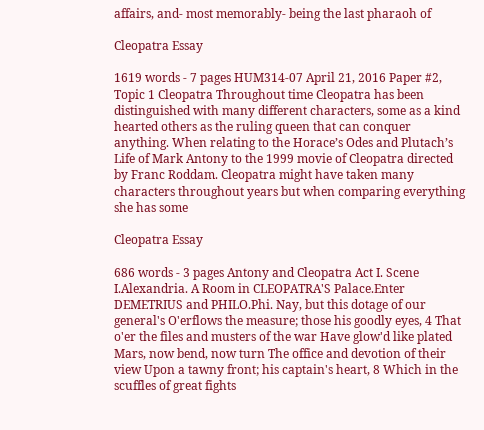affairs, and- most memorably- being the last pharaoh of

Cleopatra Essay

1619 words - 7 pages HUM314-07 April 21, 2016 Paper #2, Topic 1 Cleopatra Throughout time Cleopatra has been distinguished with many different characters, some as a kind hearted others as the ruling queen that can conquer anything. When relating to the Horace’s Odes and Plutach’s Life of Mark Antony to the 1999 movie of Cleopatra directed by Franc Roddam. Cleopatra might have taken many characters throughout years but when comparing everything she has some

Cleopatra Essay

686 words - 3 pages Antony and Cleopatra Act I. Scene I.Alexandria. A Room in CLEOPATRA'S Palace.Enter DEMETRIUS and PHILO.Phi. Nay, but this dotage of our general's O'erflows the measure; those his goodly eyes, 4 That o'er the files and musters of the war Have glow'd like plated Mars, now bend, now turn The office and devotion of their view Upon a tawny front; his captain's heart, 8 Which in the scuffles of great fights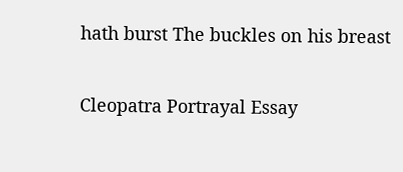hath burst The buckles on his breast

Cleopatra Portrayal Essay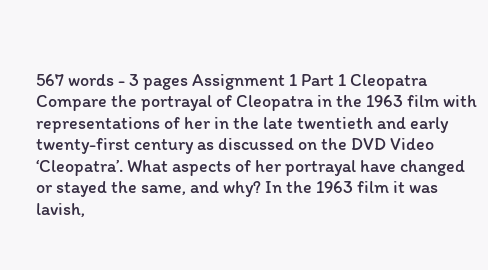567 words - 3 pages Assignment 1 Part 1 Cleopatra Compare the portrayal of Cleopatra in the 1963 film with representations of her in the late twentieth and early twenty-first century as discussed on the DVD Video ‘Cleopatra’. What aspects of her portrayal have changed or stayed the same, and why? In the 1963 film it was lavish,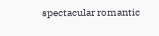spectacular romantic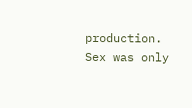production. Sex was only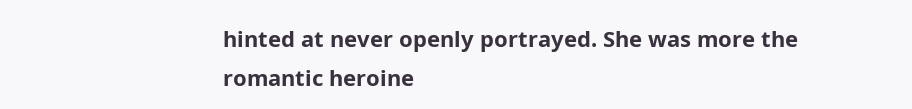hinted at never openly portrayed. She was more the romantic heroine